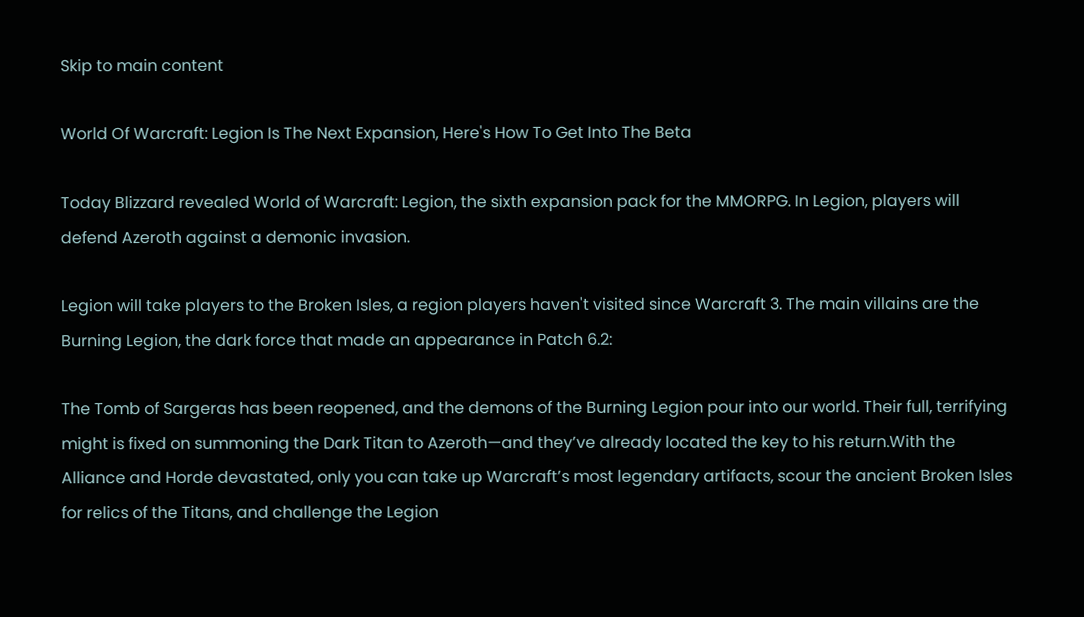Skip to main content

World Of Warcraft: Legion Is The Next Expansion, Here's How To Get Into The Beta

Today Blizzard revealed World of Warcraft: Legion, the sixth expansion pack for the MMORPG. In Legion, players will defend Azeroth against a demonic invasion.

Legion will take players to the Broken Isles, a region players haven't visited since Warcraft 3. The main villains are the Burning Legion, the dark force that made an appearance in Patch 6.2:

The Tomb of Sargeras has been reopened, and the demons of the Burning Legion pour into our world. Their full, terrifying might is fixed on summoning the Dark Titan to Azeroth—and they’ve already located the key to his return.With the Alliance and Horde devastated, only you can take up Warcraft’s most legendary artifacts, scour the ancient Broken Isles for relics of the Titans, and challenge the Legion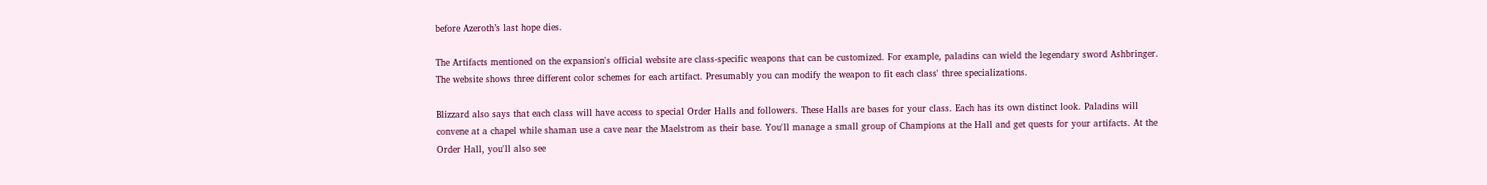before Azeroth’s last hope dies.

The Artifacts mentioned on the expansion's official website are class-specific weapons that can be customized. For example, paladins can wield the legendary sword Ashbringer. The website shows three different color schemes for each artifact. Presumably you can modify the weapon to fit each class' three specializations.

Blizzard also says that each class will have access to special Order Halls and followers. These Halls are bases for your class. Each has its own distinct look. Paladins will convene at a chapel while shaman use a cave near the Maelstrom as their base. You'll manage a small group of Champions at the Hall and get quests for your artifacts. At the Order Hall, you'll also see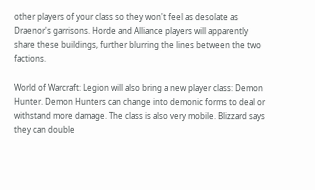other players of your class so they won't feel as desolate as Draenor's garrisons. Horde and Alliance players will apparently share these buildings, further blurring the lines between the two factions.

World of Warcraft: Legion will also bring a new player class: Demon Hunter. Demon Hunters can change into demonic forms to deal or withstand more damage. The class is also very mobile. Blizzard says they can double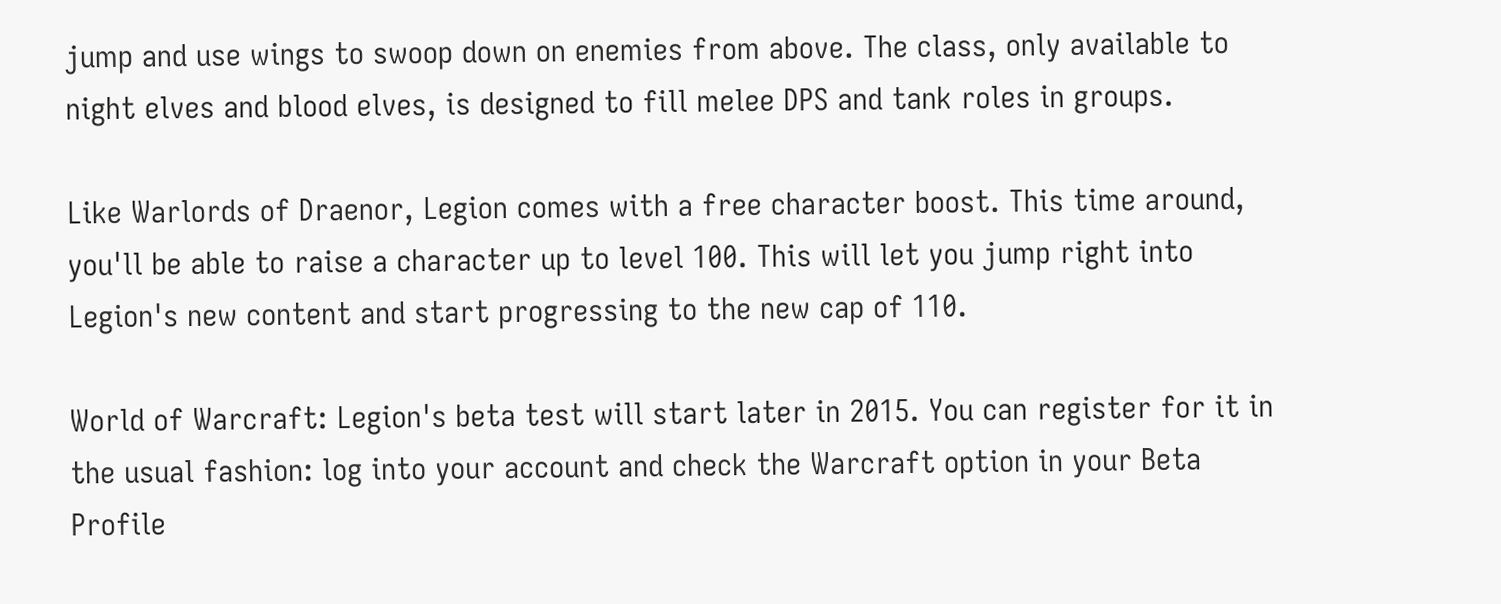jump and use wings to swoop down on enemies from above. The class, only available to night elves and blood elves, is designed to fill melee DPS and tank roles in groups.

Like Warlords of Draenor, Legion comes with a free character boost. This time around, you'll be able to raise a character up to level 100. This will let you jump right into Legion's new content and start progressing to the new cap of 110.

World of Warcraft: Legion's beta test will start later in 2015. You can register for it in the usual fashion: log into your account and check the Warcraft option in your Beta Profile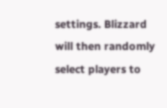settings. Blizzard will then randomly select players to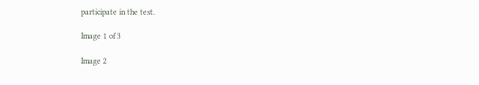participate in the test.

Image 1 of 3

Image 2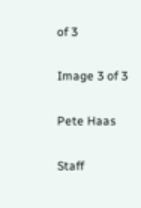of 3

Image 3 of 3

Pete Haas

Staff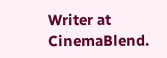Writer at CinemaBlend.